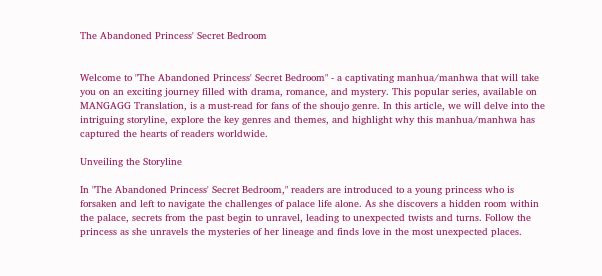The Abandoned Princess' Secret Bedroom


Welcome to "The Abandoned Princess' Secret Bedroom" - a captivating manhua/manhwa that will take you on an exciting journey filled with drama, romance, and mystery. This popular series, available on MANGAGG Translation, is a must-read for fans of the shoujo genre. In this article, we will delve into the intriguing storyline, explore the key genres and themes, and highlight why this manhua/manhwa has captured the hearts of readers worldwide.

Unveiling the Storyline

In "The Abandoned Princess' Secret Bedroom," readers are introduced to a young princess who is forsaken and left to navigate the challenges of palace life alone. As she discovers a hidden room within the palace, secrets from the past begin to unravel, leading to unexpected twists and turns. Follow the princess as she unravels the mysteries of her lineage and finds love in the most unexpected places.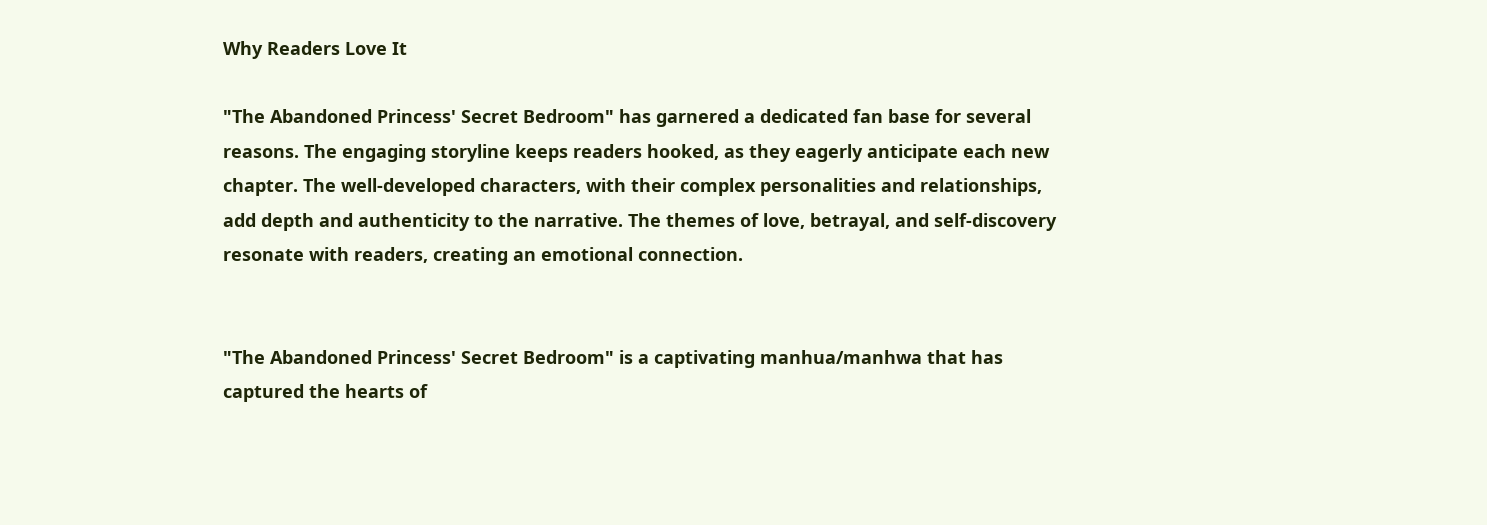Why Readers Love It

"The Abandoned Princess' Secret Bedroom" has garnered a dedicated fan base for several reasons. The engaging storyline keeps readers hooked, as they eagerly anticipate each new chapter. The well-developed characters, with their complex personalities and relationships, add depth and authenticity to the narrative. The themes of love, betrayal, and self-discovery resonate with readers, creating an emotional connection.


"The Abandoned Princess' Secret Bedroom" is a captivating manhua/manhwa that has captured the hearts of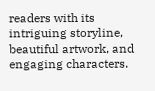readers with its intriguing storyline, beautiful artwork, and engaging characters.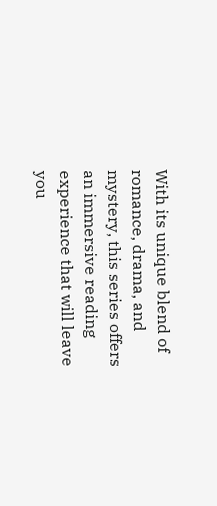With its unique blend of romance, drama, and mystery, this series offers an immersive reading experience that will leave you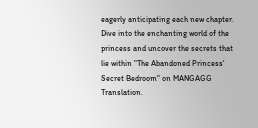eagerly anticipating each new chapter. Dive into the enchanting world of the princess and uncover the secrets that lie within "The Abandoned Princess' Secret Bedroom" on MANGAGG Translation.